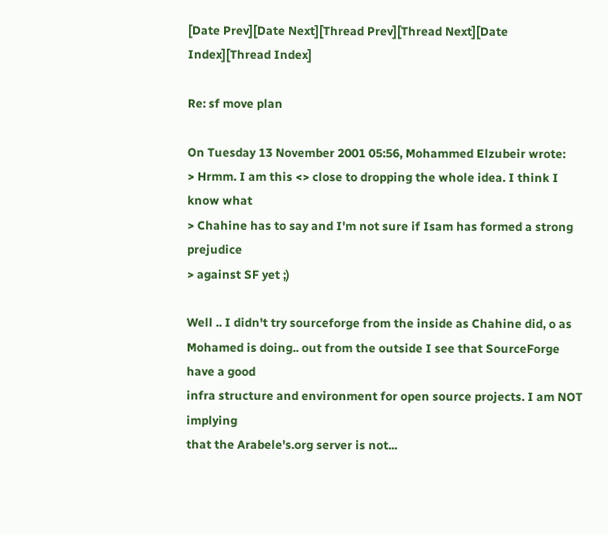[Date Prev][Date Next][Thread Prev][Thread Next][Date Index][Thread Index]

Re: sf move plan

On Tuesday 13 November 2001 05:56, Mohammed Elzubeir wrote:
> Hrmm. I am this <> close to dropping the whole idea. I think I know what
> Chahine has to say and I'm not sure if Isam has formed a strong prejudice
> against SF yet ;)

Well .. I didn't try sourceforge from the inside as Chahine did, o as
Mohamed is doing.. out from the outside I see that SourceForge have a good
infra structure and environment for open source projects. I am NOT implying
that the Arabele's.org server is not...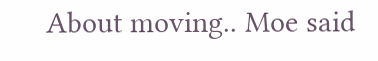About moving.. Moe said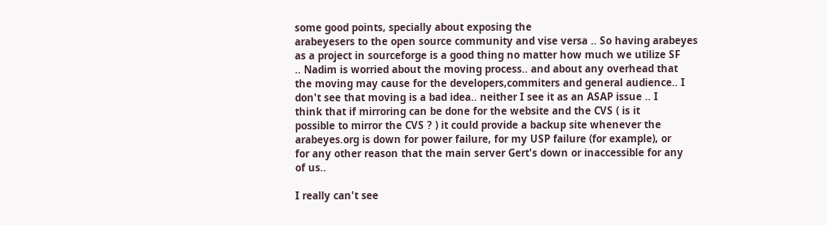some good points, specially about exposing the
arabeyesers to the open source community and vise versa .. So having arabeyes
as a project in sourceforge is a good thing no matter how much we utilize SF
.. Nadim is worried about the moving process.. and about any overhead that
the moving may cause for the developers,commiters and general audience.. I
don't see that moving is a bad idea.. neither I see it as an ASAP issue .. I
think that if mirroring can be done for the website and the CVS ( is it
possible to mirror the CVS ? ) it could provide a backup site whenever the
arabeyes.org is down for power failure, for my USP failure (for example), or
for any other reason that the main server Gert's down or inaccessible for any
of us..

I really can't see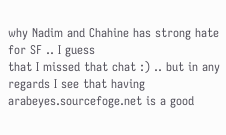why Nadim and Chahine has strong hate for SF .. I guess
that I missed that chat :) .. but in any regards I see that having
arabeyes.sourcefoge.net is a good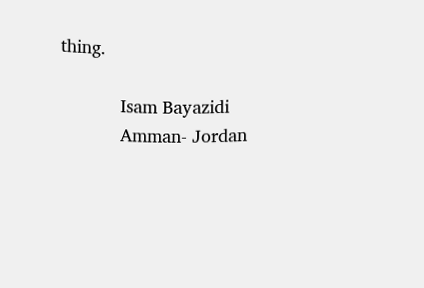thing.

            Isam Bayazidi
            Amman- Jordan